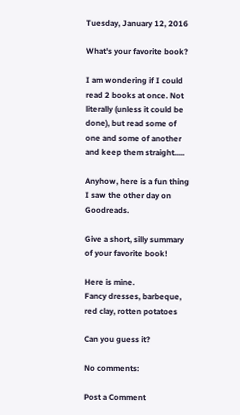Tuesday, January 12, 2016

What's your favorite book?

I am wondering if I could read 2 books at once. Not literally (unless it could be done), but read some of one and some of another and keep them straight.....

Anyhow, here is a fun thing I saw the other day on Goodreads.

Give a short, silly summary of your favorite book!

Here is mine.
Fancy dresses, barbeque, red clay, rotten potatoes

Can you guess it?

No comments:

Post a Comment